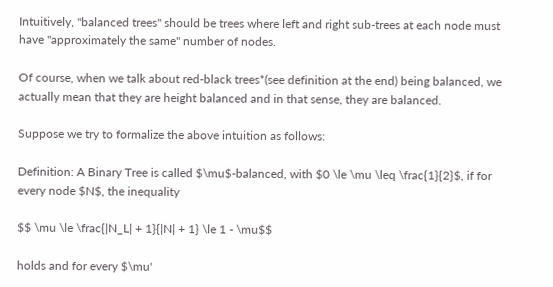Intuitively, "balanced trees" should be trees where left and right sub-trees at each node must have "approximately the same" number of nodes.

Of course, when we talk about red-black trees*(see definition at the end) being balanced, we actually mean that they are height balanced and in that sense, they are balanced.

Suppose we try to formalize the above intuition as follows:

Definition: A Binary Tree is called $\mu$-balanced, with $0 \le \mu \leq \frac{1}{2}$, if for every node $N$, the inequality

$$ \mu \le \frac{|N_L| + 1}{|N| + 1} \le 1 - \mu$$

holds and for every $\mu'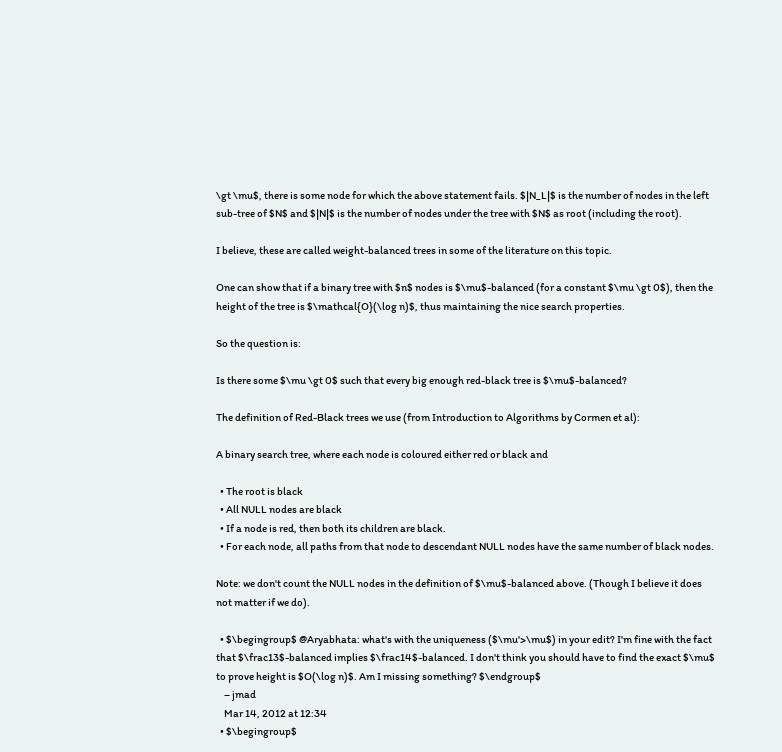\gt \mu$, there is some node for which the above statement fails. $|N_L|$ is the number of nodes in the left sub-tree of $N$ and $|N|$ is the number of nodes under the tree with $N$ as root (including the root).

I believe, these are called weight-balanced trees in some of the literature on this topic.

One can show that if a binary tree with $n$ nodes is $\mu$-balanced (for a constant $\mu \gt 0$), then the height of the tree is $\mathcal{O}(\log n)$, thus maintaining the nice search properties.

So the question is:

Is there some $\mu \gt 0$ such that every big enough red-black tree is $\mu$-balanced?

The definition of Red-Black trees we use (from Introduction to Algorithms by Cormen et al):

A binary search tree, where each node is coloured either red or black and

  • The root is black
  • All NULL nodes are black
  • If a node is red, then both its children are black.
  • For each node, all paths from that node to descendant NULL nodes have the same number of black nodes.

Note: we don't count the NULL nodes in the definition of $\mu$-balanced above. (Though I believe it does not matter if we do).

  • $\begingroup$ @Aryabhata: what's with the uniqueness ($\mu'>\mu$) in your edit? I'm fine with the fact that $\frac13$-balanced implies $\frac14$-balanced. I don't think you should have to find the exact $\mu$ to prove height is $O(\log n)$. Am I missing something? $\endgroup$
    – jmad
    Mar 14, 2012 at 12:34
  • $\begingroup$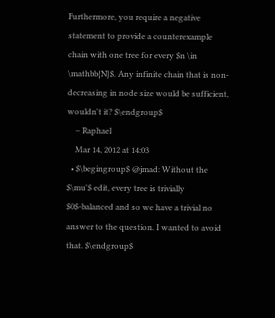Furthermore, you require a negative statement to provide a counterexample chain with one tree for every $n \in \mathbb{N}$. Any infinite chain that is non-decreasing in node size would be sufficient, wouldn't it? $\endgroup$
    – Raphael
    Mar 14, 2012 at 14:03
  • $\begingroup$ @jmad: Without the $\mu'$ edit, every tree is trivially $0$-balanced and so we have a trivial no answer to the question. I wanted to avoid that. $\endgroup$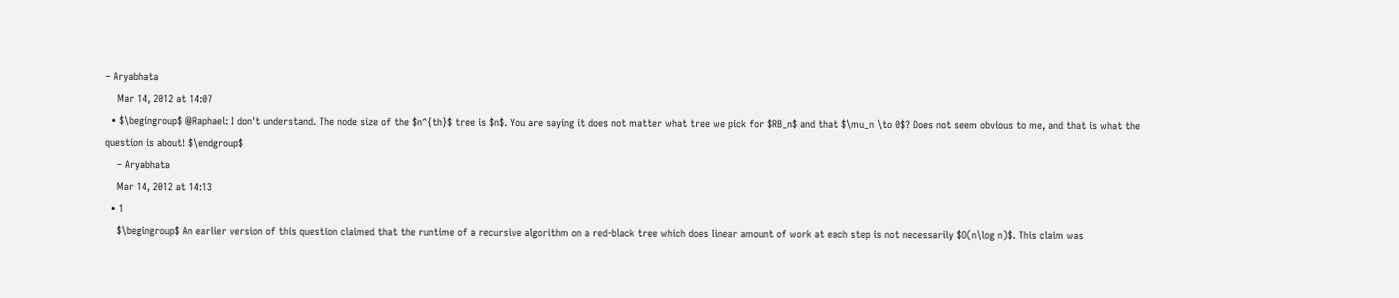– Aryabhata
    Mar 14, 2012 at 14:07
  • $\begingroup$ @Raphael: I don't understand. The node size of the $n^{th}$ tree is $n$. You are saying it does not matter what tree we pick for $RB_n$ and that $\mu_n \to 0$? Does not seem obvious to me, and that is what the question is about! $\endgroup$
    – Aryabhata
    Mar 14, 2012 at 14:13
  • 1
    $\begingroup$ An earlier version of this question claimed that the runtime of a recursive algorithm on a red-black tree which does linear amount of work at each step is not necessarily $O(n\log n)$. This claim was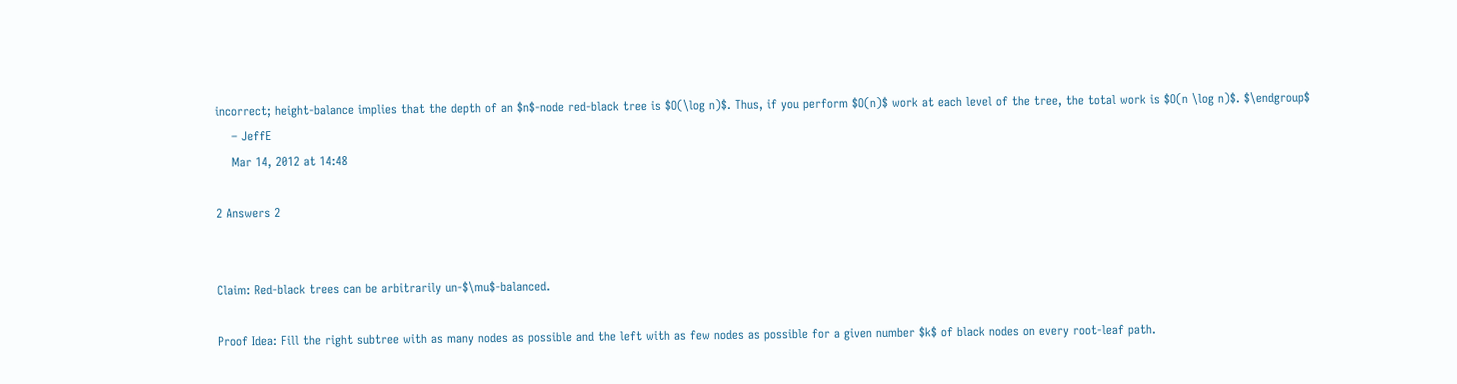incorrect; height-balance implies that the depth of an $n$-node red-black tree is $O(\log n)$. Thus, if you perform $O(n)$ work at each level of the tree, the total work is $O(n \log n)$. $\endgroup$
    – JeffE
    Mar 14, 2012 at 14:48

2 Answers 2


Claim: Red-black trees can be arbitrarily un-$\mu$-balanced.

Proof Idea: Fill the right subtree with as many nodes as possible and the left with as few nodes as possible for a given number $k$ of black nodes on every root-leaf path.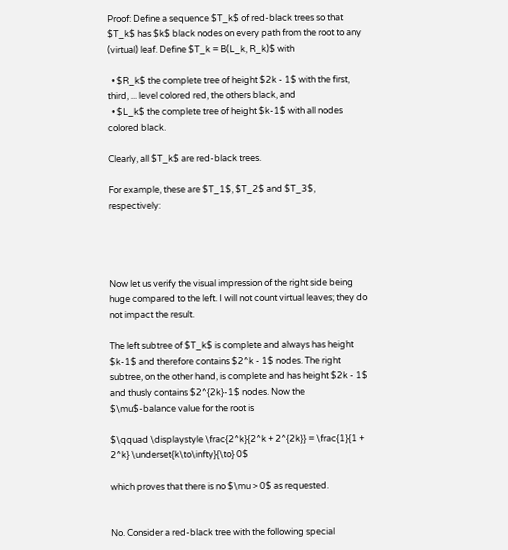Proof: Define a sequence $T_k$ of red-black trees so that $T_k$ has $k$ black nodes on every path from the root to any (virtual) leaf. Define $T_k = B(L_k, R_k)$ with

  • $R_k$ the complete tree of height $2k - 1$ with the first, third, ... level colored red, the others black, and
  • $L_k$ the complete tree of height $k-1$ with all nodes colored black.

Clearly, all $T_k$ are red-black trees.

For example, these are $T_1$, $T_2$ and $T_3$, respectively:




Now let us verify the visual impression of the right side being huge compared to the left. I will not count virtual leaves; they do not impact the result.

The left subtree of $T_k$ is complete and always has height $k-1$ and therefore contains $2^k - 1$ nodes. The right subtree, on the other hand, is complete and has height $2k - 1$ and thusly contains $2^{2k}-1$ nodes. Now the $\mu$-balance value for the root is

$\qquad \displaystyle \frac{2^k}{2^k + 2^{2k}} = \frac{1}{1 + 2^k} \underset{k\to\infty}{\to} 0$

which proves that there is no $\mu > 0$ as requested.


No. Consider a red-black tree with the following special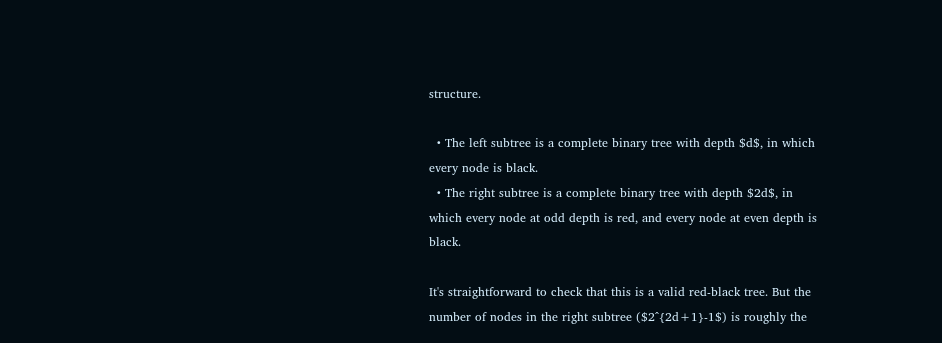structure.

  • The left subtree is a complete binary tree with depth $d$, in which every node is black.
  • The right subtree is a complete binary tree with depth $2d$, in which every node at odd depth is red, and every node at even depth is black.

It's straightforward to check that this is a valid red-black tree. But the number of nodes in the right subtree ($2^{2d+1}-1$) is roughly the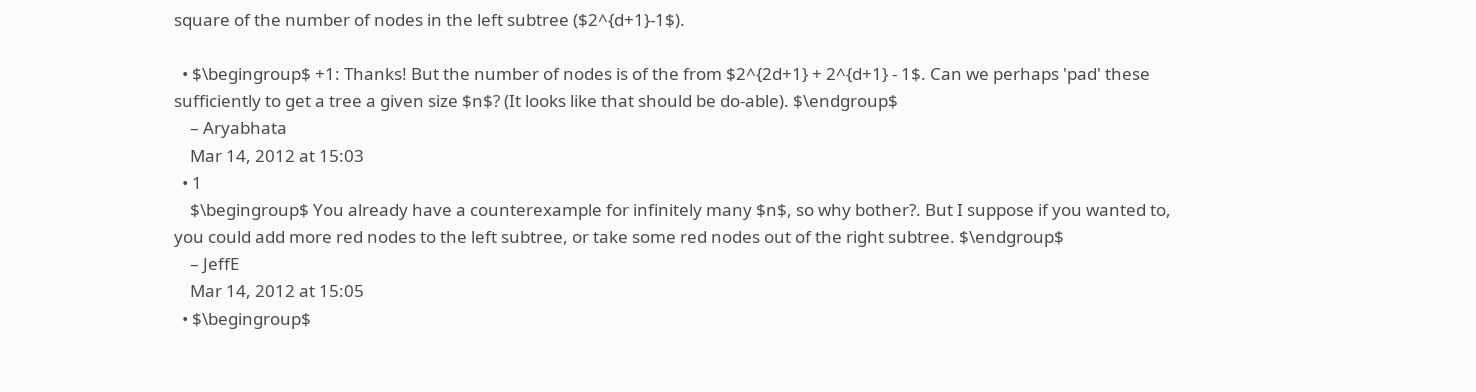square of the number of nodes in the left subtree ($2^{d+1}-1$).

  • $\begingroup$ +1: Thanks! But the number of nodes is of the from $2^{2d+1} + 2^{d+1} - 1$. Can we perhaps 'pad' these sufficiently to get a tree a given size $n$? (It looks like that should be do-able). $\endgroup$
    – Aryabhata
    Mar 14, 2012 at 15:03
  • 1
    $\begingroup$ You already have a counterexample for infinitely many $n$, so why bother?. But I suppose if you wanted to, you could add more red nodes to the left subtree, or take some red nodes out of the right subtree. $\endgroup$
    – JeffE
    Mar 14, 2012 at 15:05
  • $\begingroup$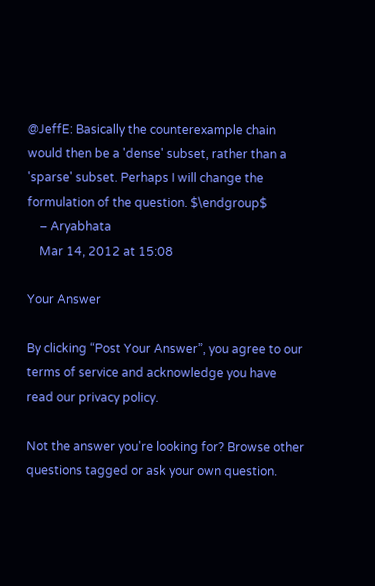@JeffE: Basically the counterexample chain would then be a 'dense' subset, rather than a 'sparse' subset. Perhaps I will change the formulation of the question. $\endgroup$
    – Aryabhata
    Mar 14, 2012 at 15:08

Your Answer

By clicking “Post Your Answer”, you agree to our terms of service and acknowledge you have read our privacy policy.

Not the answer you're looking for? Browse other questions tagged or ask your own question.